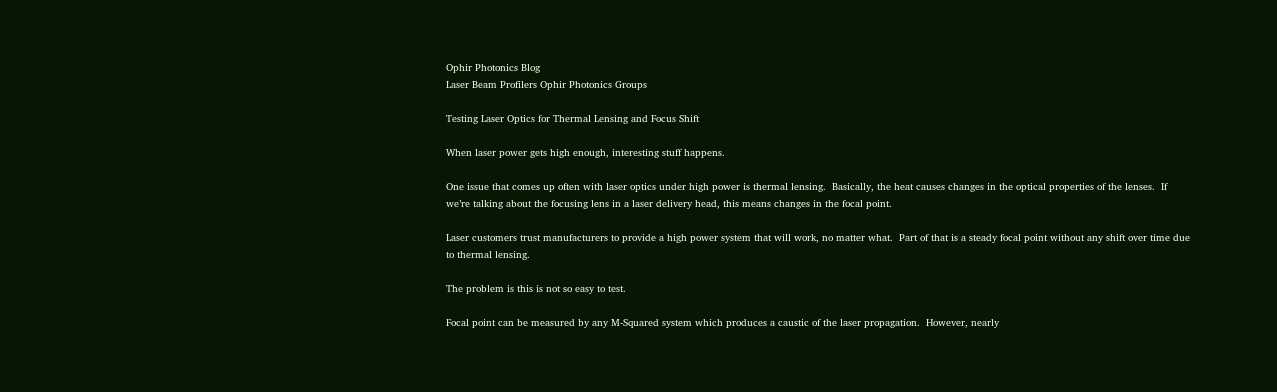Ophir Photonics Blog
Laser Beam Profilers Ophir Photonics Groups

Testing Laser Optics for Thermal Lensing and Focus Shift

When laser power gets high enough, interesting stuff happens.

One issue that comes up often with laser optics under high power is thermal lensing.  Basically, the heat causes changes in the optical properties of the lenses.  If we’re talking about the focusing lens in a laser delivery head, this means changes in the focal point.

Laser customers trust manufacturers to provide a high power system that will work, no matter what.  Part of that is a steady focal point without any shift over time due to thermal lensing.

The problem is this is not so easy to test.

Focal point can be measured by any M-Squared system which produces a caustic of the laser propagation.  However, nearly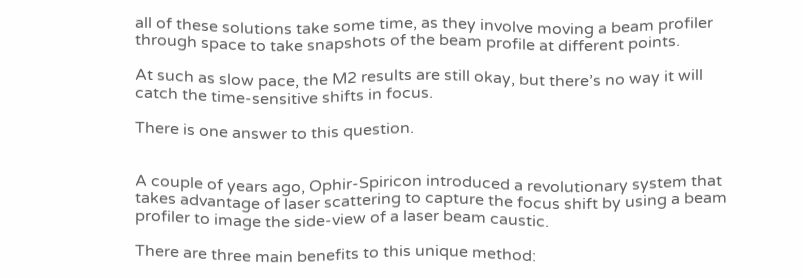all of these solutions take some time, as they involve moving a beam profiler through space to take snapshots of the beam profile at different points.

At such as slow pace, the M2 results are still okay, but there’s no way it will catch the time-sensitive shifts in focus.

There is one answer to this question.


A couple of years ago, Ophir-Spiricon introduced a revolutionary system that takes advantage of laser scattering to capture the focus shift by using a beam profiler to image the side-view of a laser beam caustic.

There are three main benefits to this unique method: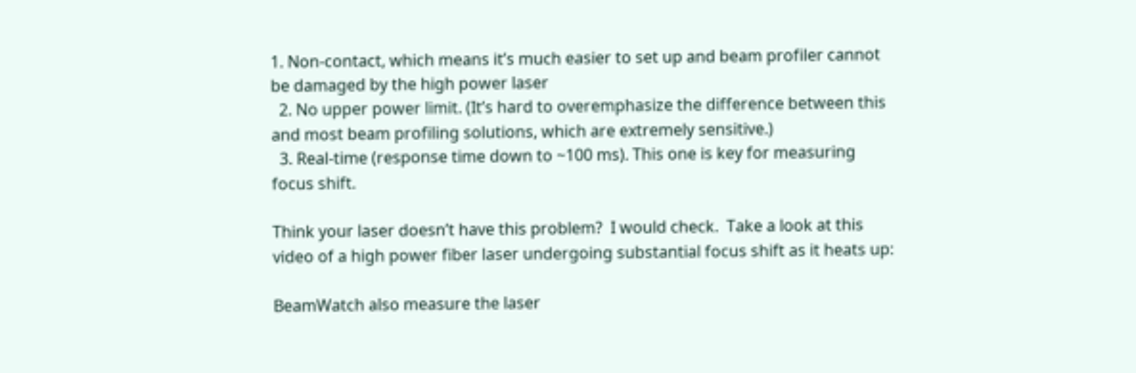1. Non-contact, which means it’s much easier to set up and beam profiler cannot be damaged by the high power laser
  2. No upper power limit. (It’s hard to overemphasize the difference between this and most beam profiling solutions, which are extremely sensitive.)
  3. Real-time (response time down to ~100 ms). This one is key for measuring focus shift.

Think your laser doesn’t have this problem?  I would check.  Take a look at this video of a high power fiber laser undergoing substantial focus shift as it heats up:

BeamWatch also measure the laser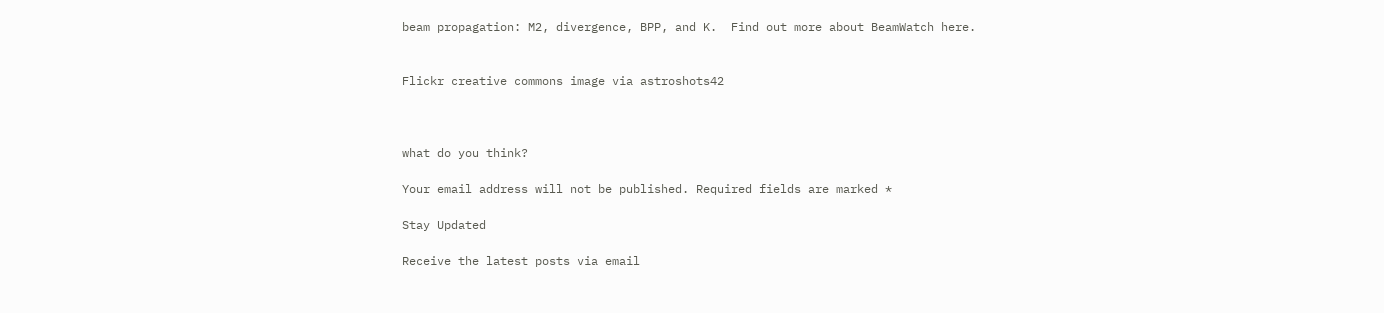beam propagation: M2, divergence, BPP, and K.  Find out more about BeamWatch here.


Flickr creative commons image via astroshots42



what do you think?

Your email address will not be published. Required fields are marked *

Stay Updated

Receive the latest posts via email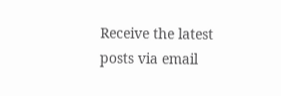Receive the latest posts via email